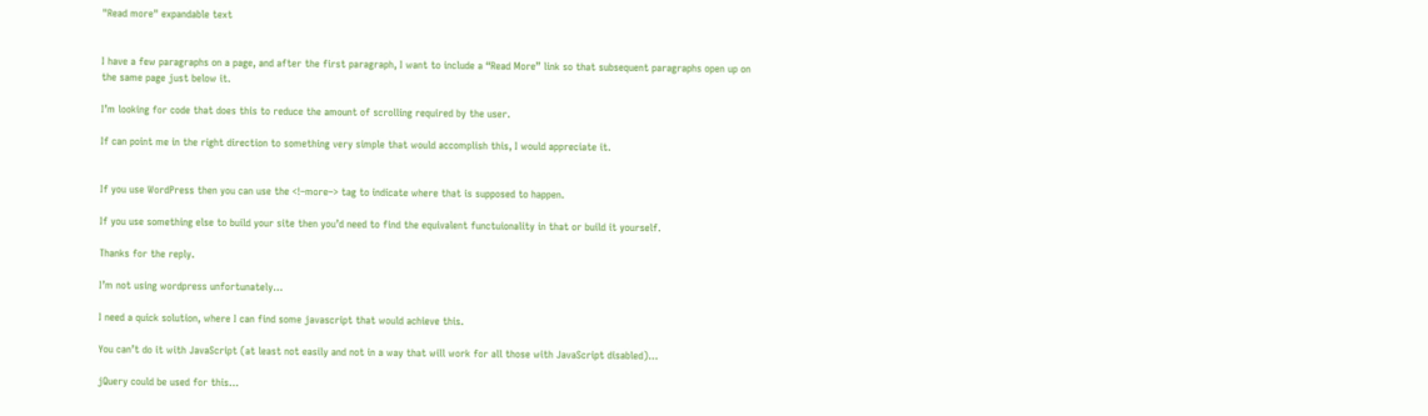"Read more" expandable text


I have a few paragraphs on a page, and after the first paragraph, I want to include a “Read More” link so that subsequent paragraphs open up on the same page just below it.

I’m looking for code that does this to reduce the amount of scrolling required by the user.

If can point me in the right direction to something very simple that would accomplish this, I would appreciate it.


If you use WordPress then you can use the <!–more–> tag to indicate where that is supposed to happen.

If you use something else to build your site then you’d need to find the equivalent functuionality in that or build it yourself.

Thanks for the reply.

I’m not using wordpress unfortunately…

I need a quick solution, where I can find some javascript that would achieve this.

You can’t do it with JavaScript (at least not easily and not in a way that will work for all those with JavaScript disabled)…

jQuery could be used for this…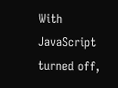With JavaScript turned off,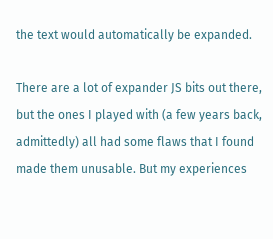the text would automatically be expanded.

There are a lot of expander JS bits out there, but the ones I played with (a few years back, admittedly) all had some flaws that I found made them unusable. But my experiences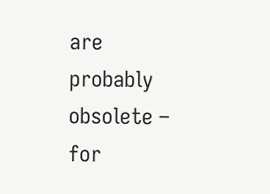are probably obsolete – for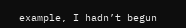example, I hadn’t begun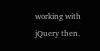working with jQuery then.